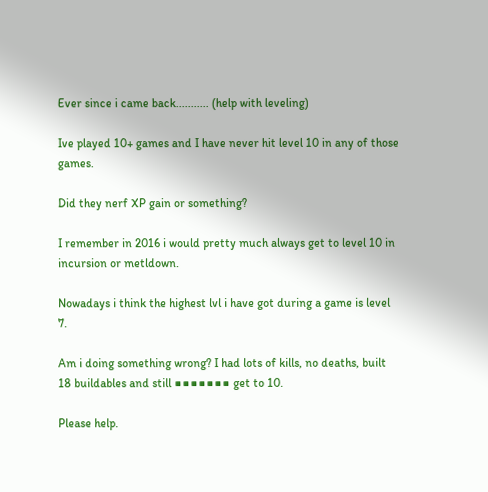Ever since i came back........... (help with leveling)

Ive played 10+ games and I have never hit level 10 in any of those games.

Did they nerf XP gain or something?

I remember in 2016 i would pretty much always get to level 10 in incursion or metldown.

Nowadays i think the highest lvl i have got during a game is level 7.

Am i doing something wrong? I had lots of kills, no deaths, built 18 buildables and still ■■■■■■■ get to 10.

Please help.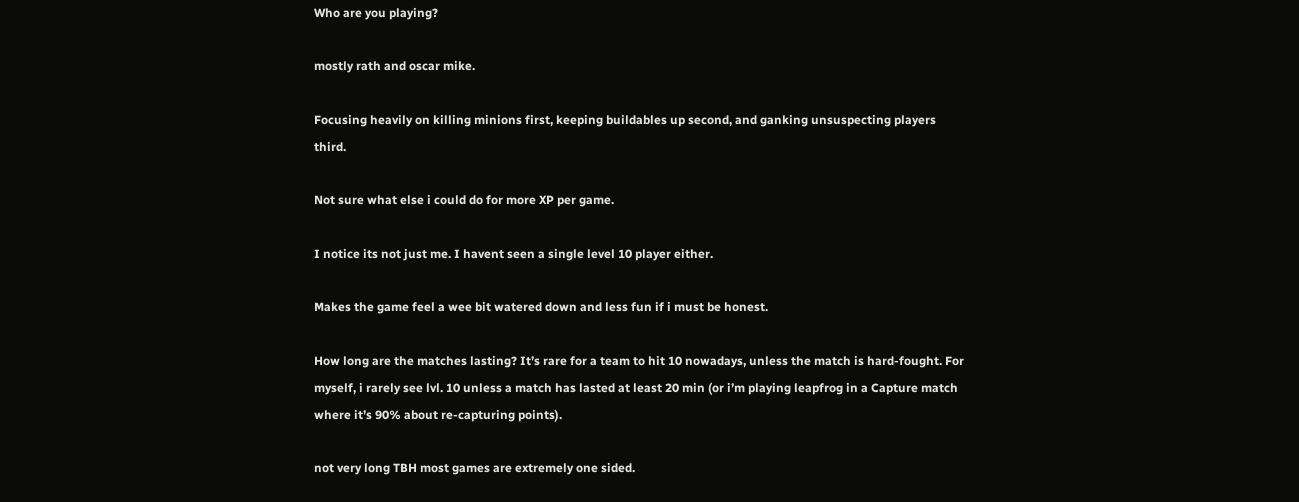Who are you playing?

mostly rath and oscar mike.

Focusing heavily on killing minions first, keeping buildables up second, and ganking unsuspecting players third.

Not sure what else i could do for more XP per game.

I notice its not just me. I havent seen a single level 10 player either.

Makes the game feel a wee bit watered down and less fun if i must be honest.

How long are the matches lasting? It’s rare for a team to hit 10 nowadays, unless the match is hard-fought. For myself, i rarely see lvl. 10 unless a match has lasted at least 20 min (or i’m playing leapfrog in a Capture match where it’s 90% about re-capturing points).

not very long TBH most games are extremely one sided.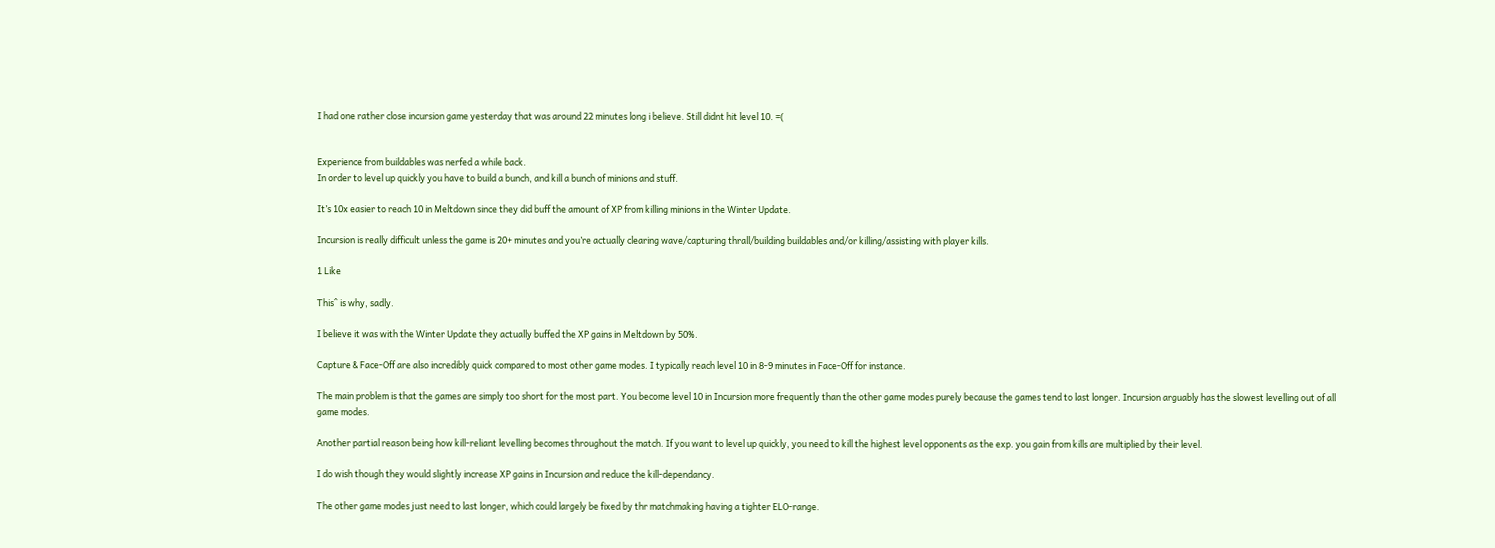I had one rather close incursion game yesterday that was around 22 minutes long i believe. Still didnt hit level 10. =(


Experience from buildables was nerfed a while back.
In order to level up quickly you have to build a bunch, and kill a bunch of minions and stuff.

It’s 10x easier to reach 10 in Meltdown since they did buff the amount of XP from killing minions in the Winter Update.

Incursion is really difficult unless the game is 20+ minutes and you’re actually clearing wave/capturing thrall/building buildables and/or killing/assisting with player kills.

1 Like

This^ is why, sadly.

I believe it was with the Winter Update they actually buffed the XP gains in Meltdown by 50%.

Capture & Face-Off are also incredibly quick compared to most other game modes. I typically reach level 10 in 8-9 minutes in Face-Off for instance.

The main problem is that the games are simply too short for the most part. You become level 10 in Incursion more frequently than the other game modes purely because the games tend to last longer. Incursion arguably has the slowest levelling out of all game modes.

Another partial reason being how kill-reliant levelling becomes throughout the match. If you want to level up quickly, you need to kill the highest level opponents as the exp. you gain from kills are multiplied by their level.

I do wish though they would slightly increase XP gains in Incursion and reduce the kill-dependancy.

The other game modes just need to last longer, which could largely be fixed by thr matchmaking having a tighter ELO-range.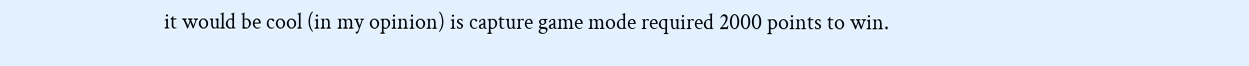it would be cool (in my opinion) is capture game mode required 2000 points to win.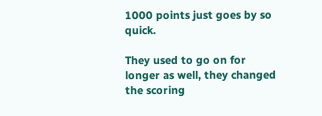1000 points just goes by so quick.

They used to go on for longer as well, they changed the scoring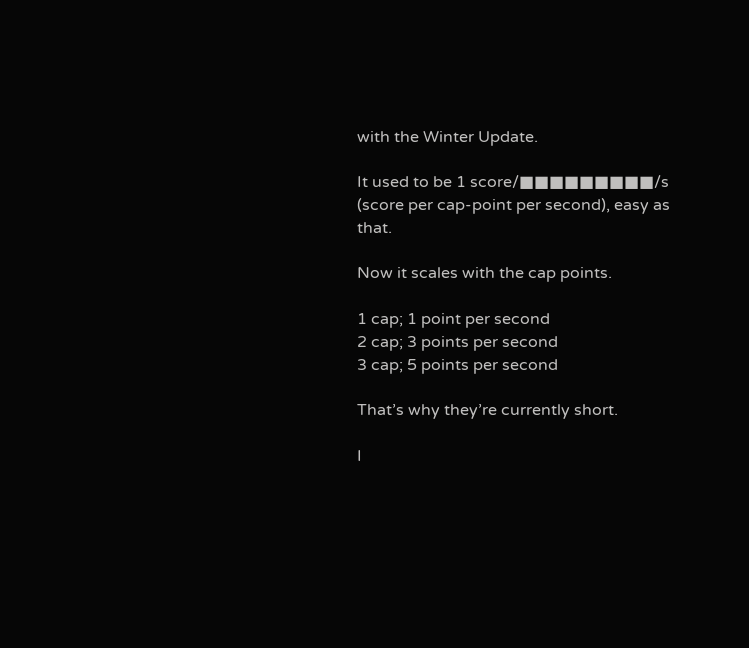with the Winter Update.

It used to be 1 score/■■■■■■■■■/s (score per cap-point per second), easy as that.

Now it scales with the cap points.

1 cap; 1 point per second
2 cap; 3 points per second
3 cap; 5 points per second

That’s why they’re currently short.

I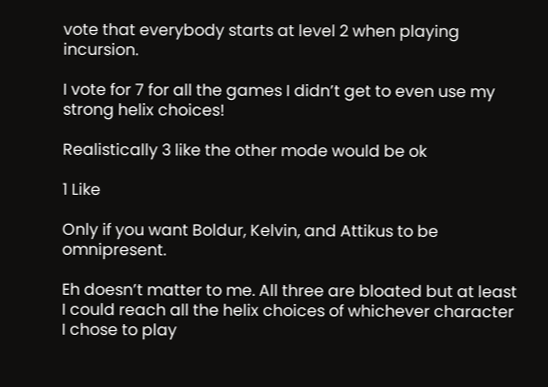vote that everybody starts at level 2 when playing incursion.

I vote for 7 for all the games I didn’t get to even use my strong helix choices!

Realistically 3 like the other mode would be ok

1 Like

Only if you want Boldur, Kelvin, and Attikus to be omnipresent.

Eh doesn’t matter to me. All three are bloated but at least I could reach all the helix choices of whichever character I chose to play